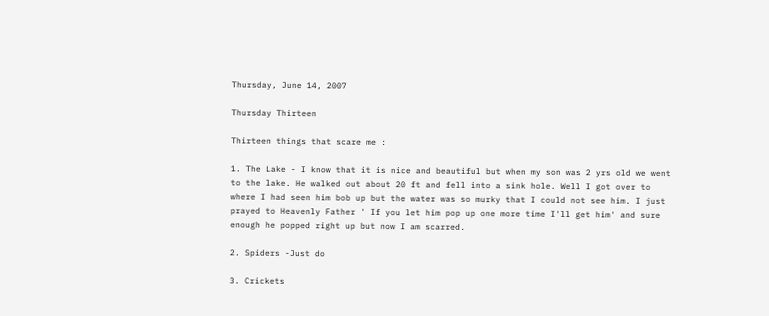Thursday, June 14, 2007

Thursday Thirteen

Thirteen things that scare me :

1. The Lake - I know that it is nice and beautiful but when my son was 2 yrs old we went to the lake. He walked out about 20 ft and fell into a sink hole. Well I got over to where I had seen him bob up but the water was so murky that I could not see him. I just prayed to Heavenly Father ' If you let him pop up one more time I'll get him' and sure enough he popped right up but now I am scarred.

2. Spiders -Just do

3. Crickets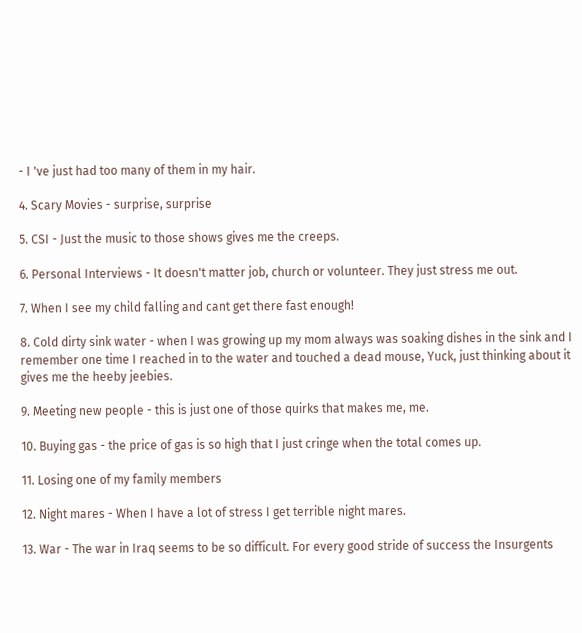- I 've just had too many of them in my hair.

4. Scary Movies - surprise, surprise

5. CSI - Just the music to those shows gives me the creeps.

6. Personal Interviews - It doesn't matter job, church or volunteer. They just stress me out.

7. When I see my child falling and cant get there fast enough!

8. Cold dirty sink water - when I was growing up my mom always was soaking dishes in the sink and I remember one time I reached in to the water and touched a dead mouse, Yuck, just thinking about it gives me the heeby jeebies.

9. Meeting new people - this is just one of those quirks that makes me, me.

10. Buying gas - the price of gas is so high that I just cringe when the total comes up.

11. Losing one of my family members

12. Night mares - When I have a lot of stress I get terrible night mares.

13. War - The war in Iraq seems to be so difficult. For every good stride of success the Insurgents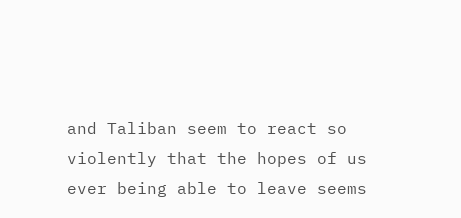and Taliban seem to react so violently that the hopes of us ever being able to leave seems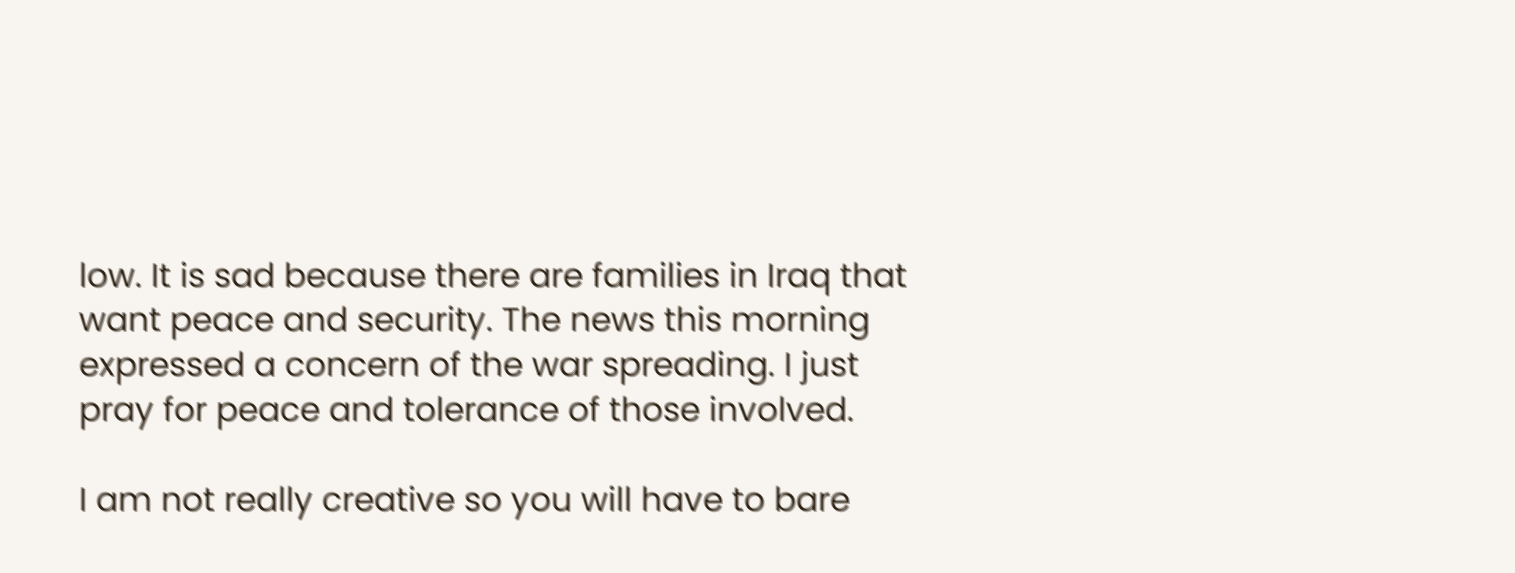low. It is sad because there are families in Iraq that want peace and security. The news this morning expressed a concern of the war spreading. I just pray for peace and tolerance of those involved.

I am not really creative so you will have to bare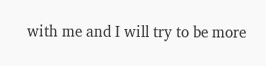with me and I will try to be more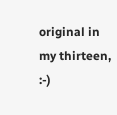original in my thirteen, :-)